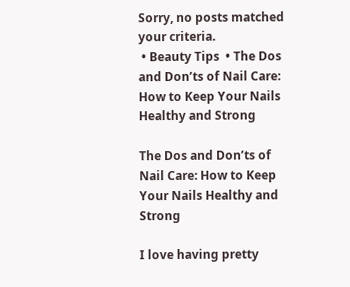Sorry, no posts matched your criteria.
 • Beauty Tips  • The Dos and Don’ts of Nail Care: How to Keep Your Nails Healthy and Strong

The Dos and Don’ts of Nail Care: How to Keep Your Nails Healthy and Strong

I love having pretty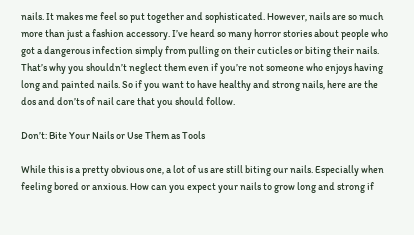nails. It makes me feel so put together and sophisticated. However, nails are so much more than just a fashion accessory. I’ve heard so many horror stories about people who got a dangerous infection simply from pulling on their cuticles or biting their nails. That’s why you shouldn’t neglect them even if you’re not someone who enjoys having long and painted nails. So if you want to have healthy and strong nails, here are the dos and don’ts of nail care that you should follow.

Don’t: Bite Your Nails or Use Them as Tools

While this is a pretty obvious one, a lot of us are still biting our nails. Especially when feeling bored or anxious. How can you expect your nails to grow long and strong if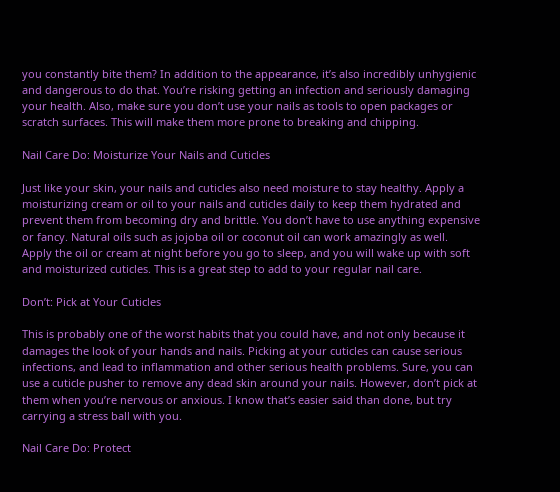you constantly bite them? In addition to the appearance, it’s also incredibly unhygienic and dangerous to do that. You’re risking getting an infection and seriously damaging your health. Also, make sure you don’t use your nails as tools to open packages or scratch surfaces. This will make them more prone to breaking and chipping.

Nail Care Do: Moisturize Your Nails and Cuticles

Just like your skin, your nails and cuticles also need moisture to stay healthy. Apply a moisturizing cream or oil to your nails and cuticles daily to keep them hydrated and prevent them from becoming dry and brittle. You don’t have to use anything expensive or fancy. Natural oils such as jojoba oil or coconut oil can work amazingly as well. Apply the oil or cream at night before you go to sleep, and you will wake up with soft and moisturized cuticles. This is a great step to add to your regular nail care.

Don’t: Pick at Your Cuticles

This is probably one of the worst habits that you could have, and not only because it damages the look of your hands and nails. Picking at your cuticles can cause serious infections, and lead to inflammation and other serious health problems. Sure, you can use a cuticle pusher to remove any dead skin around your nails. However, don’t pick at them when you’re nervous or anxious. I know that’s easier said than done, but try carrying a stress ball with you.

Nail Care Do: Protect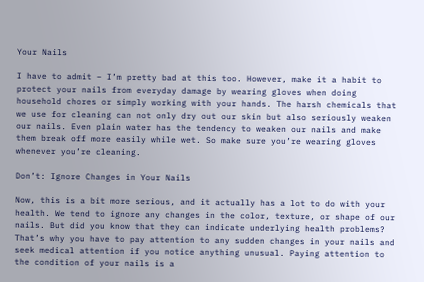Your Nails

I have to admit – I’m pretty bad at this too. However, make it a habit to protect your nails from everyday damage by wearing gloves when doing household chores or simply working with your hands. The harsh chemicals that we use for cleaning can not only dry out our skin but also seriously weaken our nails. Even plain water has the tendency to weaken our nails and make them break off more easily while wet. So make sure you’re wearing gloves whenever you’re cleaning.

Don’t: Ignore Changes in Your Nails

Now, this is a bit more serious, and it actually has a lot to do with your health. We tend to ignore any changes in the color, texture, or shape of our nails. But did you know that they can indicate underlying health problems? That’s why you have to pay attention to any sudden changes in your nails and seek medical attention if you notice anything unusual. Paying attention to the condition of your nails is a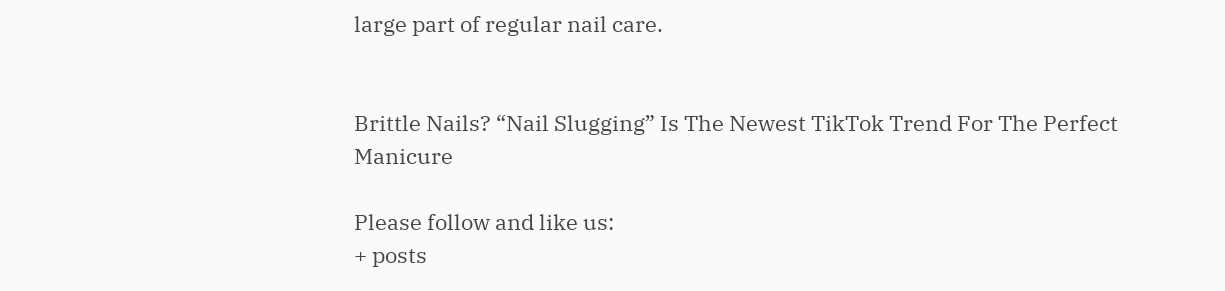large part of regular nail care.


Brittle Nails? “Nail Slugging” Is The Newest TikTok Trend For The Perfect Manicure

Please follow and like us:
+ posts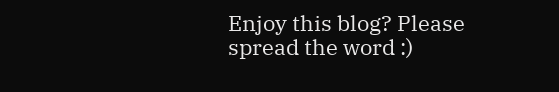Enjoy this blog? Please spread the word :)